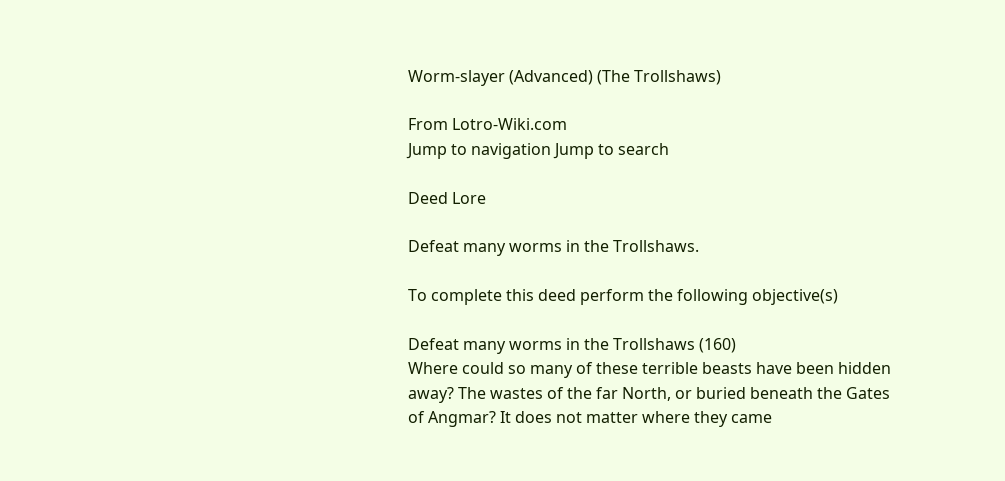Worm-slayer (Advanced) (The Trollshaws)

From Lotro-Wiki.com
Jump to navigation Jump to search

Deed Lore

Defeat many worms in the Trollshaws.

To complete this deed perform the following objective(s)

Defeat many worms in the Trollshaws (160)
Where could so many of these terrible beasts have been hidden away? The wastes of the far North, or buried beneath the Gates of Angmar? It does not matter where they came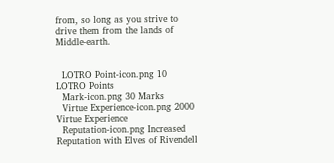from, so long as you strive to drive them from the lands of Middle-earth.


  LOTRO Point-icon.png 10 LOTRO Points
  Mark-icon.png 30 Marks
  Virtue Experience-icon.png 2000 Virtue Experience
  Reputation-icon.png Increased Reputation with Elves of Rivendell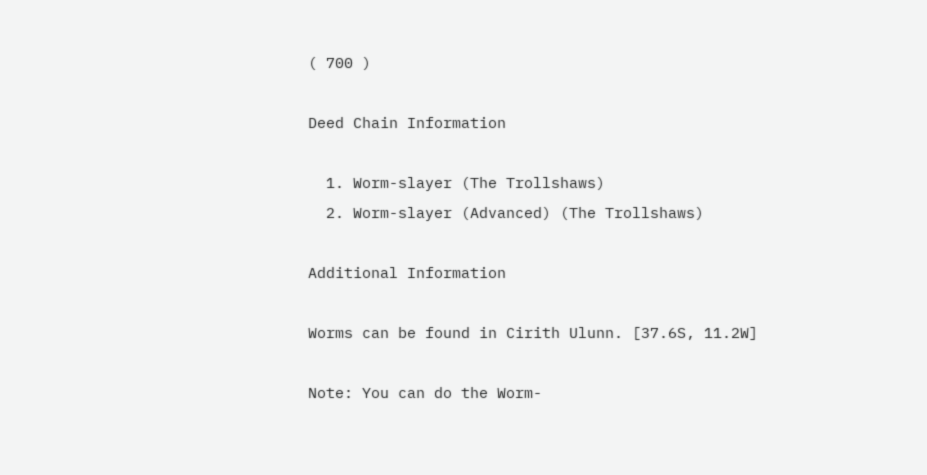( 700 )

Deed Chain Information

  1. Worm-slayer (The Trollshaws)
  2. Worm-slayer (Advanced) (The Trollshaws)

Additional Information

Worms can be found in Cirith Ulunn. [37.6S, 11.2W]

Note: You can do the Worm-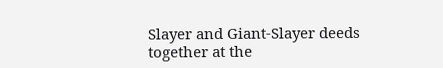Slayer and Giant-Slayer deeds together at the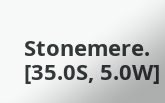Stonemere. [35.0S, 5.0W]